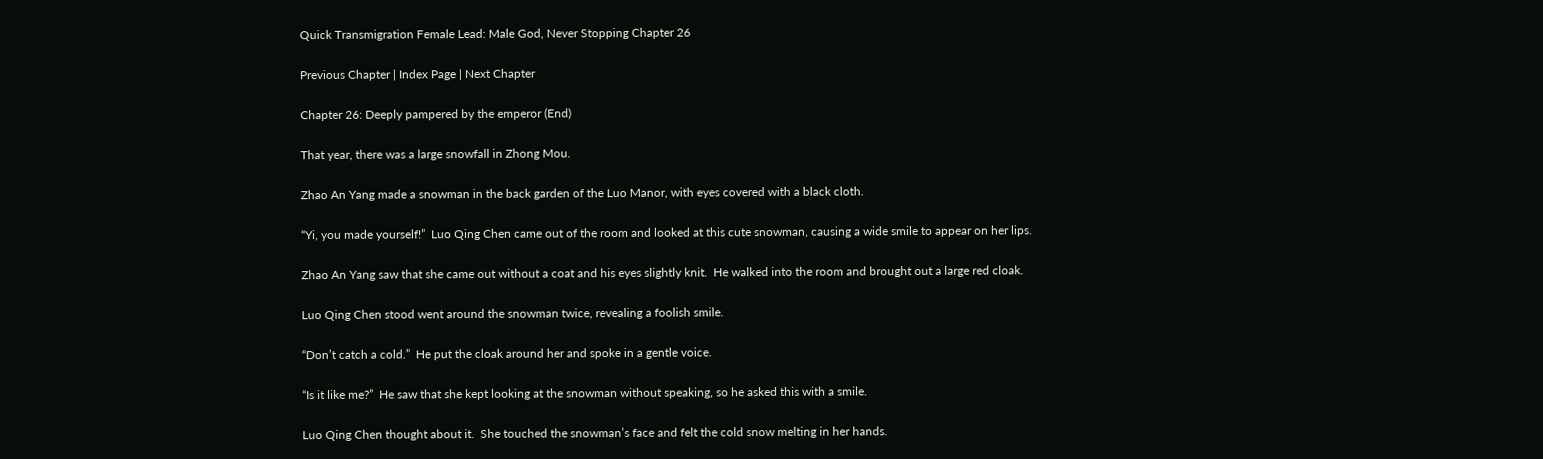Quick Transmigration Female Lead: Male God, Never Stopping Chapter 26

Previous Chapter | Index Page | Next Chapter

Chapter 26: Deeply pampered by the emperor (End)

That year, there was a large snowfall in Zhong Mou.

Zhao An Yang made a snowman in the back garden of the Luo Manor, with eyes covered with a black cloth.

“Yi, you made yourself!”  Luo Qing Chen came out of the room and looked at this cute snowman, causing a wide smile to appear on her lips.

Zhao An Yang saw that she came out without a coat and his eyes slightly knit.  He walked into the room and brought out a large red cloak.

Luo Qing Chen stood went around the snowman twice, revealing a foolish smile.

“Don’t catch a cold.”  He put the cloak around her and spoke in a gentle voice.

“Is it like me?”  He saw that she kept looking at the snowman without speaking, so he asked this with a smile.

Luo Qing Chen thought about it.  She touched the snowman’s face and felt the cold snow melting in her hands.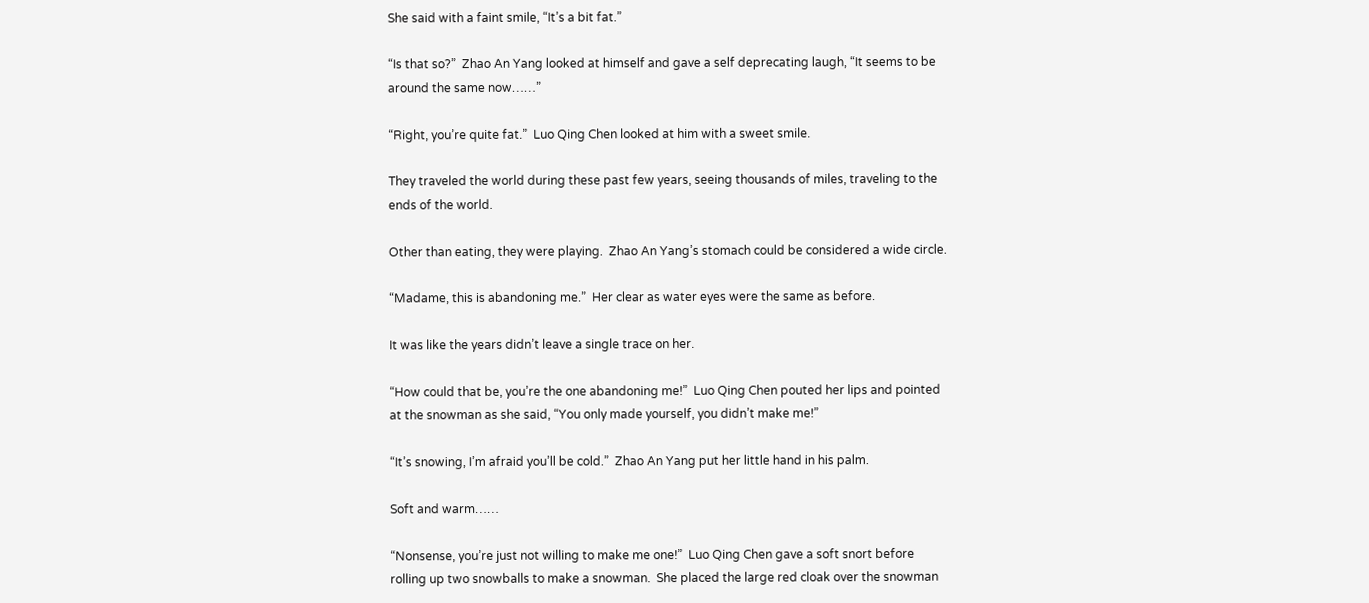She said with a faint smile, “It’s a bit fat.”

“Is that so?”  Zhao An Yang looked at himself and gave a self deprecating laugh, “It seems to be around the same now……”

“Right, you’re quite fat.”  Luo Qing Chen looked at him with a sweet smile.

They traveled the world during these past few years, seeing thousands of miles, traveling to the ends of the world.

Other than eating, they were playing.  Zhao An Yang’s stomach could be considered a wide circle.

“Madame, this is abandoning me.”  Her clear as water eyes were the same as before.

It was like the years didn’t leave a single trace on her.

“How could that be, you’re the one abandoning me!”  Luo Qing Chen pouted her lips and pointed at the snowman as she said, “You only made yourself, you didn’t make me!”

“It’s snowing, I’m afraid you’ll be cold.”  Zhao An Yang put her little hand in his palm.

Soft and warm……

“Nonsense, you’re just not willing to make me one!”  Luo Qing Chen gave a soft snort before rolling up two snowballs to make a snowman.  She placed the large red cloak over the snowman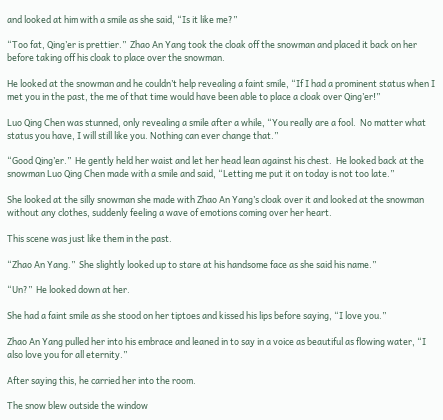and looked at him with a smile as she said, “Is it like me?”

“Too fat, Qing’er is prettier.”  Zhao An Yang took the cloak off the snowman and placed it back on her before taking off his cloak to place over the snowman.

He looked at the snowman and he couldn’t help revealing a faint smile, “If I had a prominent status when I met you in the past, the me of that time would have been able to place a cloak over Qing’er!”

Luo Qing Chen was stunned, only revealing a smile after a while, “You really are a fool.  No matter what status you have, I will still like you. Nothing can ever change that.”

“Good Qing’er.”  He gently held her waist and let her head lean against his chest.  He looked back at the snowman Luo Qing Chen made with a smile and said, “Letting me put it on today is not too late.”

She looked at the silly snowman she made with Zhao An Yang’s cloak over it and looked at the snowman without any clothes, suddenly feeling a wave of emotions coming over her heart.

This scene was just like them in the past.

“Zhao An Yang.”  She slightly looked up to stare at his handsome face as she said his name.”

“Un?”  He looked down at her.

She had a faint smile as she stood on her tiptoes and kissed his lips before saying, “I love you.”

Zhao An Yang pulled her into his embrace and leaned in to say in a voice as beautiful as flowing water, “I also love you for all eternity.”

After saying this, he carried her into the room.

The snow blew outside the window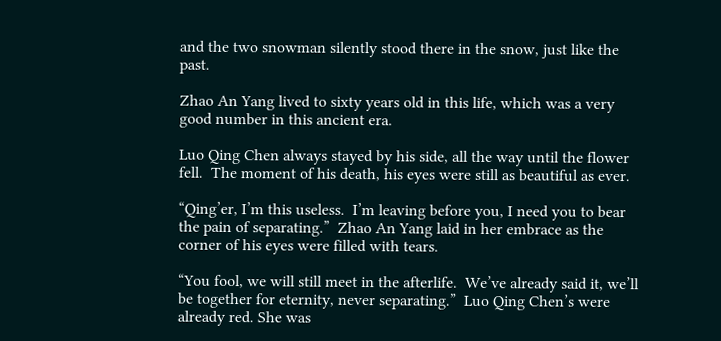and the two snowman silently stood there in the snow, just like the past.

Zhao An Yang lived to sixty years old in this life, which was a very good number in this ancient era.

Luo Qing Chen always stayed by his side, all the way until the flower fell.  The moment of his death, his eyes were still as beautiful as ever.

“Qing’er, I’m this useless.  I’m leaving before you, I need you to bear the pain of separating.”  Zhao An Yang laid in her embrace as the corner of his eyes were filled with tears.

“You fool, we will still meet in the afterlife.  We’ve already said it, we’ll be together for eternity, never separating.”  Luo Qing Chen’s were already red. She was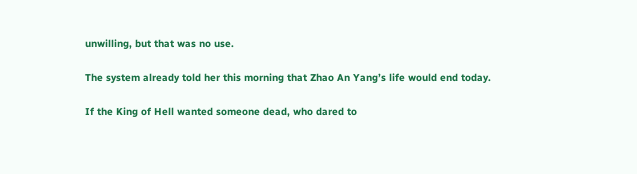unwilling, but that was no use.

The system already told her this morning that Zhao An Yang’s life would end today.

If the King of Hell wanted someone dead, who dared to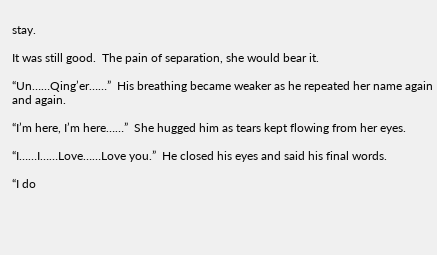stay.

It was still good.  The pain of separation, she would bear it.

“Un……Qing’er……”  His breathing became weaker as he repeated her name again and again.

“I’m here, I’m here……”  She hugged him as tears kept flowing from her eyes.

“I……I……Love……Love you.”  He closed his eyes and said his final words.

“I do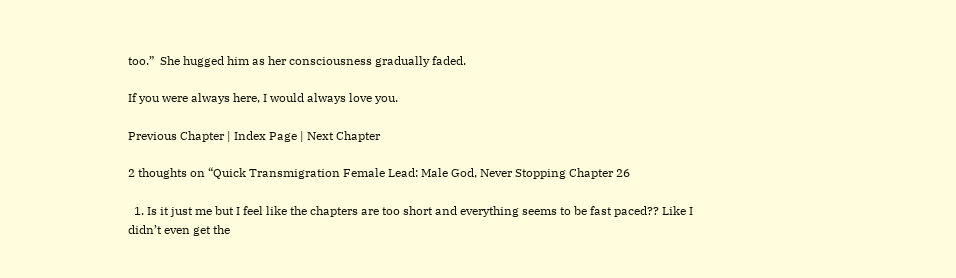too.”  She hugged him as her consciousness gradually faded.

If you were always here, I would always love you.

Previous Chapter | Index Page | Next Chapter

2 thoughts on “Quick Transmigration Female Lead: Male God, Never Stopping Chapter 26

  1. Is it just me but I feel like the chapters are too short and everything seems to be fast paced?? Like I didn’t even get the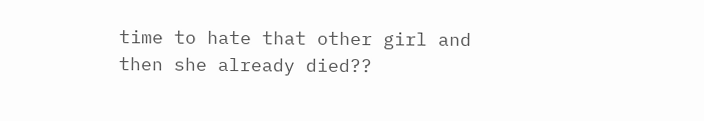time to hate that other girl and then she already died??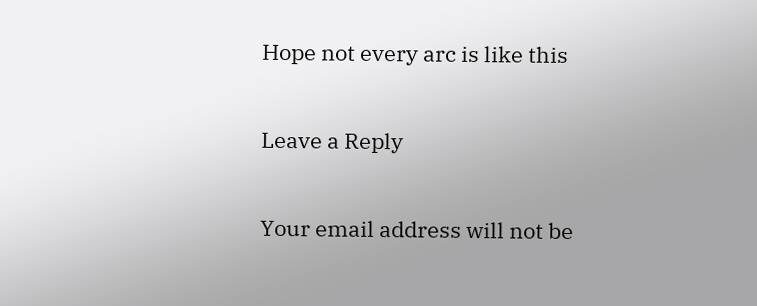Hope not every arc is like this

Leave a Reply

Your email address will not be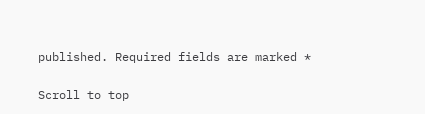published. Required fields are marked *

Scroll to top